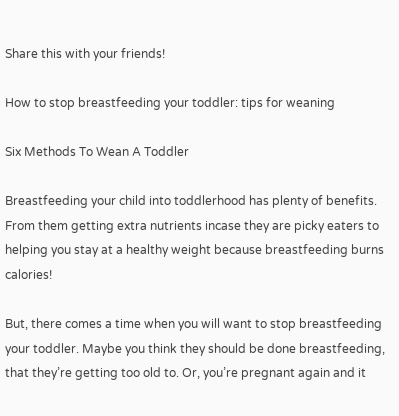Share this with your friends!

How to stop breastfeeding your toddler: tips for weaning

Six Methods To Wean A Toddler

Breastfeeding your child into toddlerhood has plenty of benefits. From them getting extra nutrients incase they are picky eaters to helping you stay at a healthy weight because breastfeeding burns calories!

But, there comes a time when you will want to stop breastfeeding your toddler. Maybe you think they should be done breastfeeding, that they’re getting too old to. Or, you’re pregnant again and it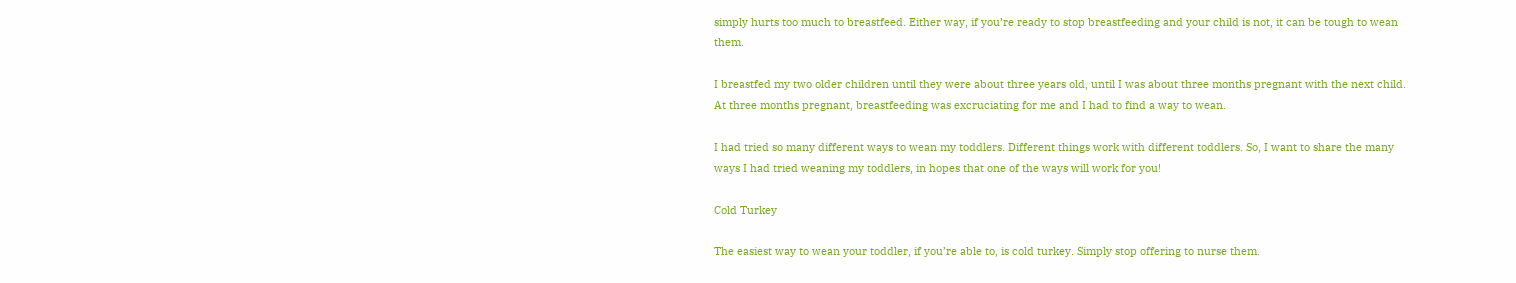simply hurts too much to breastfeed. Either way, if you’re ready to stop breastfeeding and your child is not, it can be tough to wean them.

I breastfed my two older children until they were about three years old, until I was about three months pregnant with the next child. At three months pregnant, breastfeeding was excruciating for me and I had to find a way to wean.

I had tried so many different ways to wean my toddlers. Different things work with different toddlers. So, I want to share the many ways I had tried weaning my toddlers, in hopes that one of the ways will work for you!

Cold Turkey

The easiest way to wean your toddler, if you’re able to, is cold turkey. Simply stop offering to nurse them.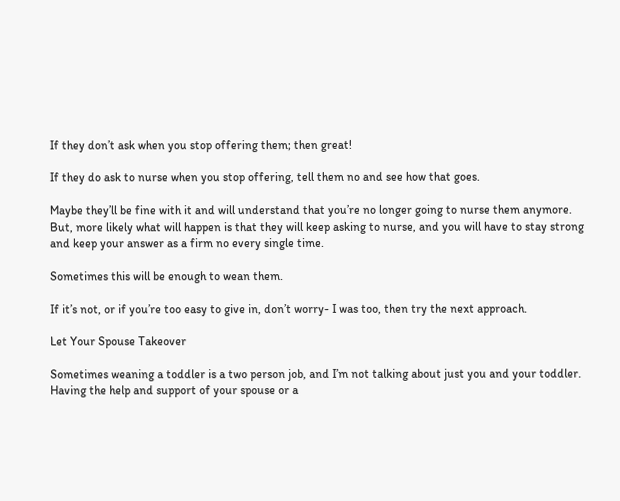If they don’t ask when you stop offering them; then great!

If they do ask to nurse when you stop offering, tell them no and see how that goes.

Maybe they’ll be fine with it and will understand that you’re no longer going to nurse them anymore. But, more likely what will happen is that they will keep asking to nurse, and you will have to stay strong and keep your answer as a firm no every single time.

Sometimes this will be enough to wean them.

If it’s not, or if you’re too easy to give in, don’t worry- I was too, then try the next approach.

Let Your Spouse Takeover

Sometimes weaning a toddler is a two person job, and I’m not talking about just you and your toddler. Having the help and support of your spouse or a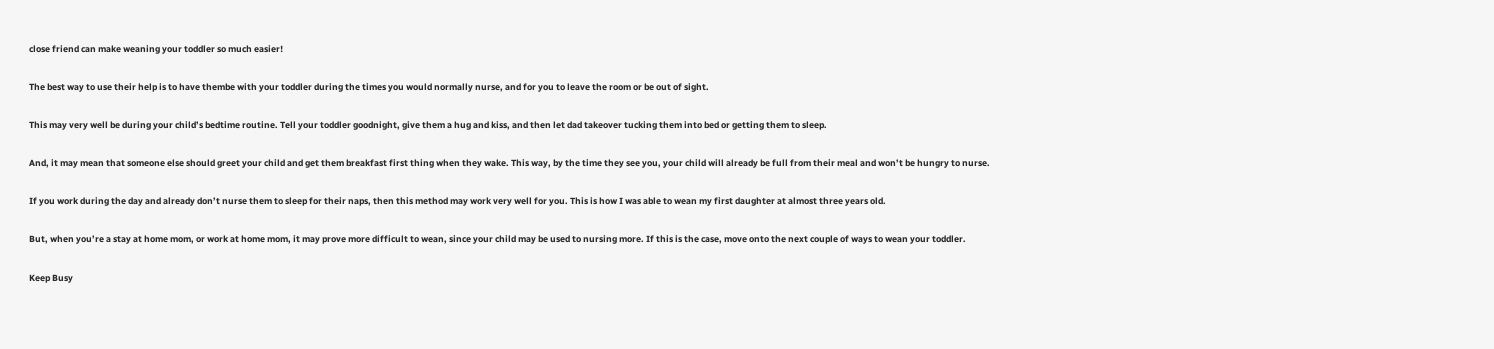close friend can make weaning your toddler so much easier!

The best way to use their help is to have thembe with your toddler during the times you would normally nurse, and for you to leave the room or be out of sight.

This may very well be during your child’s bedtime routine. Tell your toddler goodnight, give them a hug and kiss, and then let dad takeover tucking them into bed or getting them to sleep.

And, it may mean that someone else should greet your child and get them breakfast first thing when they wake. This way, by the time they see you, your child will already be full from their meal and won’t be hungry to nurse.

If you work during the day and already don’t nurse them to sleep for their naps, then this method may work very well for you. This is how I was able to wean my first daughter at almost three years old.

But, when you’re a stay at home mom, or work at home mom, it may prove more difficult to wean, since your child may be used to nursing more. If this is the case, move onto the next couple of ways to wean your toddler.

Keep Busy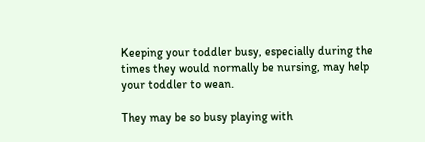Keeping your toddler busy, especially during the times they would normally be nursing, may help your toddler to wean.

They may be so busy playing with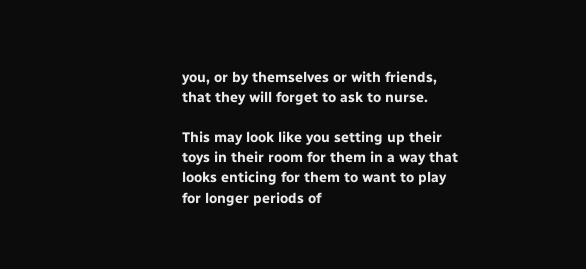you, or by themselves or with friends, that they will forget to ask to nurse.

This may look like you setting up their toys in their room for them in a way that looks enticing for them to want to play for longer periods of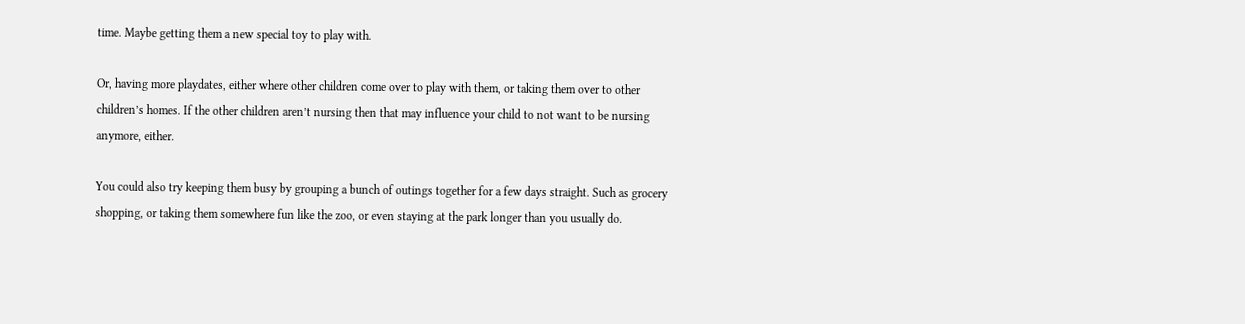time. Maybe getting them a new special toy to play with.

Or, having more playdates, either where other children come over to play with them, or taking them over to other children’s homes. If the other children aren’t nursing then that may influence your child to not want to be nursing anymore, either.

You could also try keeping them busy by grouping a bunch of outings together for a few days straight. Such as grocery shopping, or taking them somewhere fun like the zoo, or even staying at the park longer than you usually do.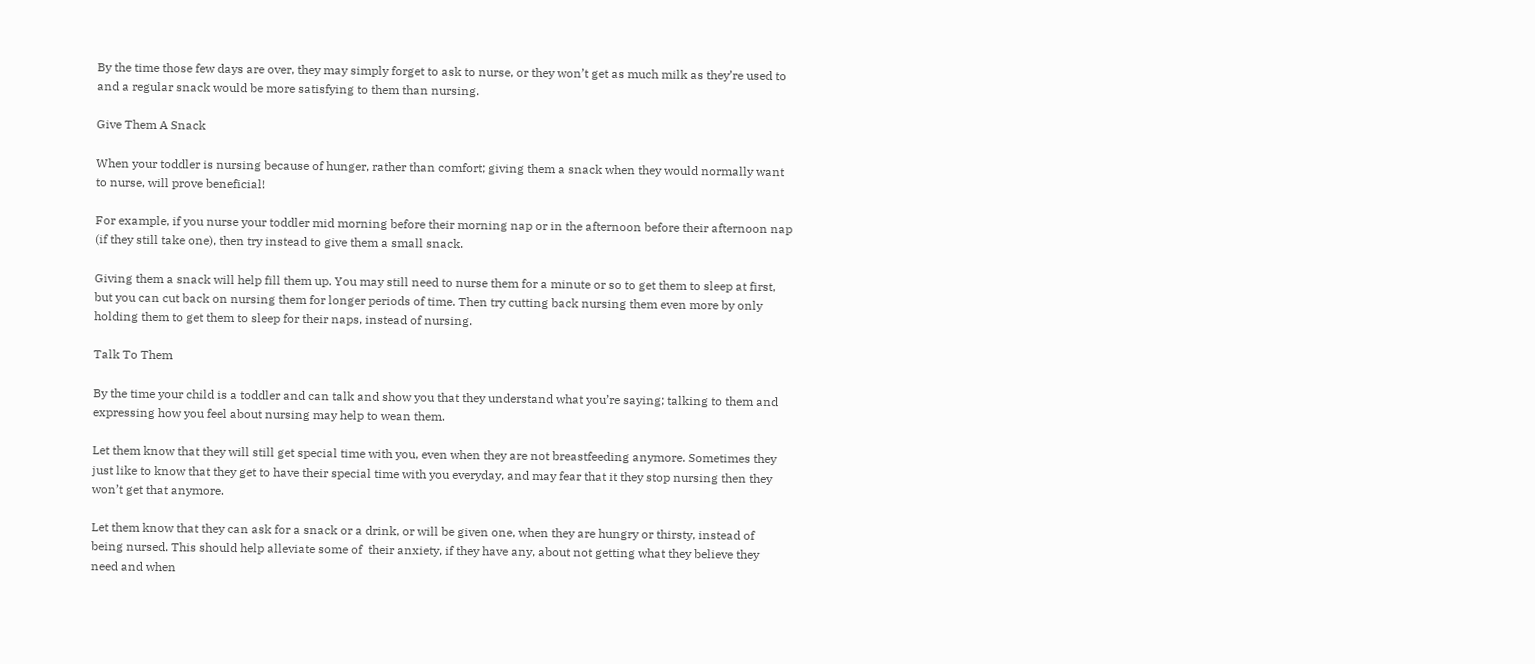By the time those few days are over, they may simply forget to ask to nurse, or they won’t get as much milk as they’re used to and a regular snack would be more satisfying to them than nursing.

Give Them A Snack

When your toddler is nursing because of hunger, rather than comfort; giving them a snack when they would normally want to nurse, will prove beneficial!

For example, if you nurse your toddler mid morning before their morning nap or in the afternoon before their afternoon nap (if they still take one), then try instead to give them a small snack.

Giving them a snack will help fill them up. You may still need to nurse them for a minute or so to get them to sleep at first, but you can cut back on nursing them for longer periods of time. Then try cutting back nursing them even more by only holding them to get them to sleep for their naps, instead of nursing.

Talk To Them

By the time your child is a toddler and can talk and show you that they understand what you’re saying; talking to them and expressing how you feel about nursing may help to wean them.

Let them know that they will still get special time with you, even when they are not breastfeeding anymore. Sometimes they just like to know that they get to have their special time with you everyday, and may fear that it they stop nursing then they won’t get that anymore.

Let them know that they can ask for a snack or a drink, or will be given one, when they are hungry or thirsty, instead of being nursed. This should help alleviate some of  their anxiety, if they have any, about not getting what they believe they need and when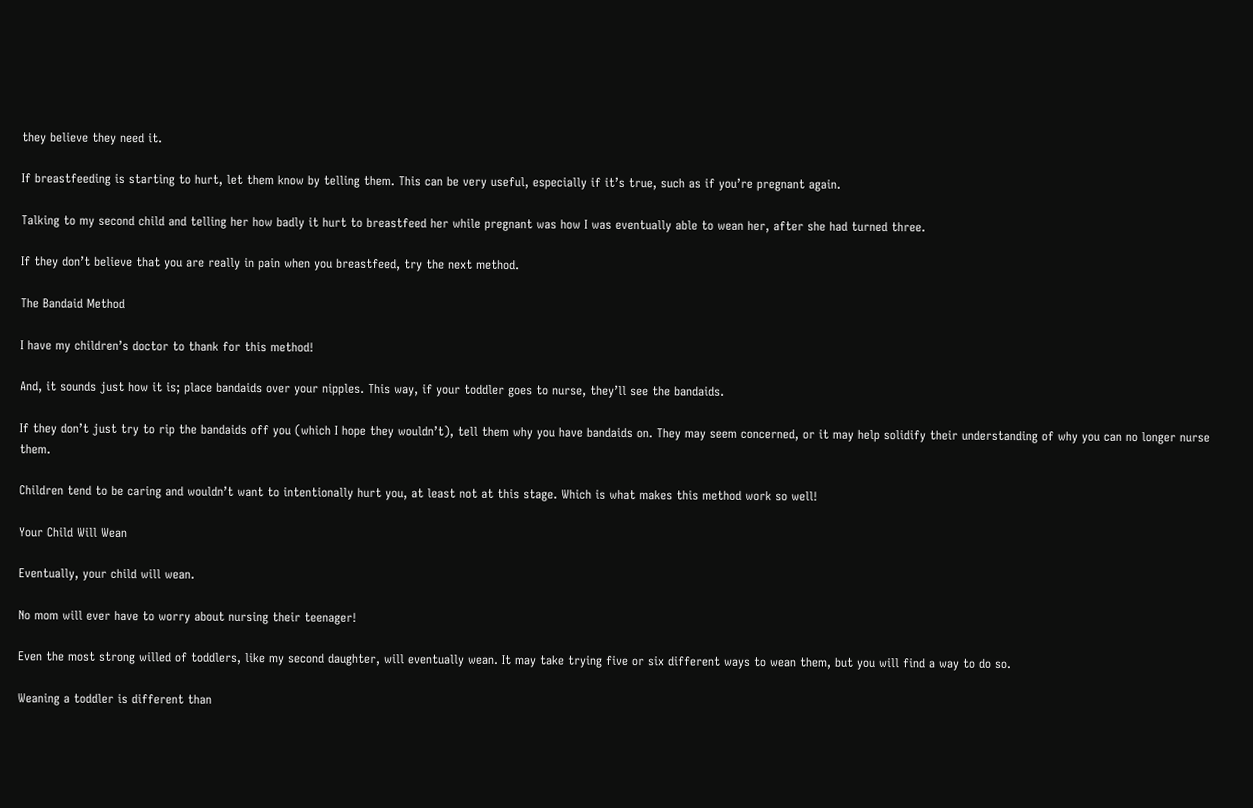they believe they need it.

If breastfeeding is starting to hurt, let them know by telling them. This can be very useful, especially if it’s true, such as if you’re pregnant again.

Talking to my second child and telling her how badly it hurt to breastfeed her while pregnant was how I was eventually able to wean her, after she had turned three.

If they don’t believe that you are really in pain when you breastfeed, try the next method.

The Bandaid Method

I have my children’s doctor to thank for this method!

And, it sounds just how it is; place bandaids over your nipples. This way, if your toddler goes to nurse, they’ll see the bandaids.

If they don’t just try to rip the bandaids off you (which I hope they wouldn’t), tell them why you have bandaids on. They may seem concerned, or it may help solidify their understanding of why you can no longer nurse them.

Children tend to be caring and wouldn’t want to intentionally hurt you, at least not at this stage. Which is what makes this method work so well!

Your Child Will Wean

Eventually, your child will wean.

No mom will ever have to worry about nursing their teenager!

Even the most strong willed of toddlers, like my second daughter, will eventually wean. It may take trying five or six different ways to wean them, but you will find a way to do so.

Weaning a toddler is different than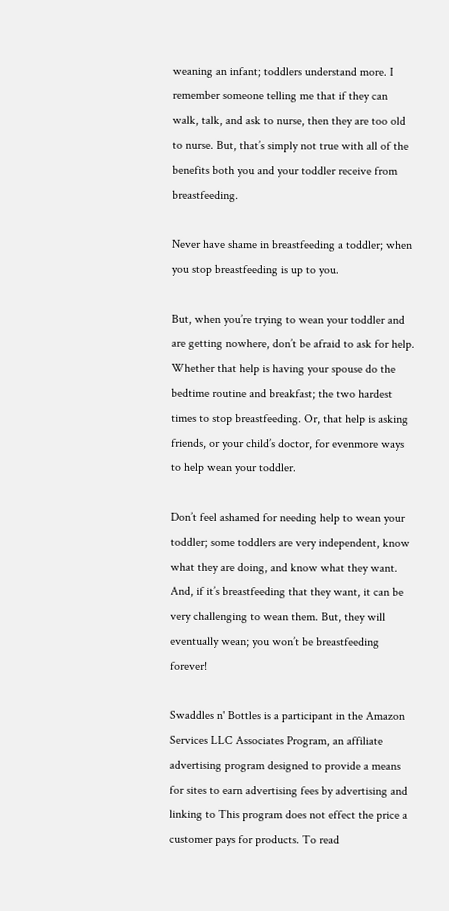weaning an infant; toddlers understand more. I remember someone telling me that if they can walk, talk, and ask to nurse, then they are too old to nurse. But, that’s simply not true with all of the benefits both you and your toddler receive from breastfeeding.

Never have shame in breastfeeding a toddler; when you stop breastfeeding is up to you.

But, when you’re trying to wean your toddler and are getting nowhere, don’t be afraid to ask for help. Whether that help is having your spouse do the bedtime routine and breakfast; the two hardest times to stop breastfeeding. Or, that help is asking friends, or your child’s doctor, for evenmore ways to help wean your toddler.

Don’t feel ashamed for needing help to wean your toddler; some toddlers are very independent, know what they are doing, and know what they want. And, if it’s breastfeeding that they want, it can be very challenging to wean them. But, they will eventually wean; you won’t be breastfeeding forever!

Swaddles n' Bottles is a participant in the Amazon Services LLC Associates Program, an affiliate advertising program designed to provide a means for sites to earn advertising fees by advertising and linking to This program does not effect the price a customer pays for products. To read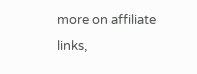more on affiliate links,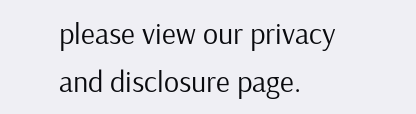please view our privacy and disclosure page.